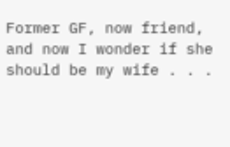Former GF, now friend, and now I wonder if she should be my wife . . .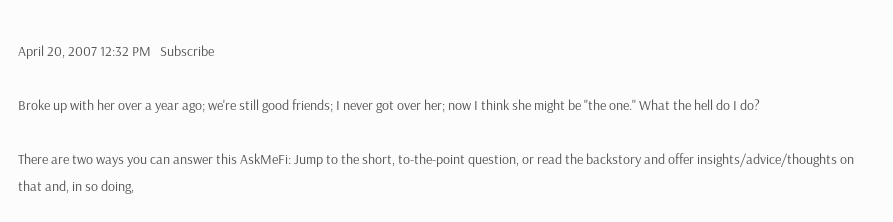April 20, 2007 12:32 PM   Subscribe

Broke up with her over a year ago; we're still good friends; I never got over her; now I think she might be "the one." What the hell do I do?

There are two ways you can answer this AskMeFi: Jump to the short, to-the-point question, or read the backstory and offer insights/advice/thoughts on that and, in so doing,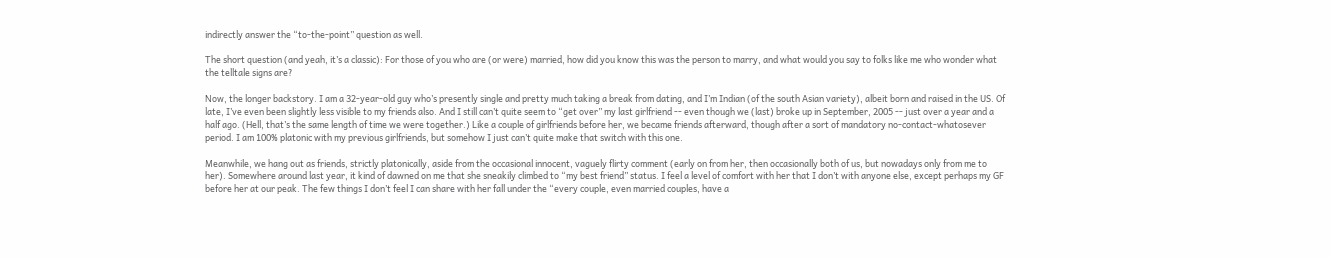indirectly answer the “to-the-point” question as well.

The short question (and yeah, it’s a classic): For those of you who are (or were) married, how did you know this was the person to marry, and what would you say to folks like me who wonder what the telltale signs are?

Now, the longer backstory. I am a 32-year-old guy who’s presently single and pretty much taking a break from dating, and I’m Indian (of the south Asian variety), albeit born and raised in the US. Of late, I’ve even been slightly less visible to my friends also. And I still can’t quite seem to “get over” my last girlfriend -- even though we (last) broke up in September, 2005 -- just over a year and a half ago. (Hell, that’s the same length of time we were together.) Like a couple of girlfriends before her, we became friends afterward, though after a sort of mandatory no-contact-whatosever period. I am 100% platonic with my previous girlfriends, but somehow I just can’t quite make that switch with this one.

Meanwhile, we hang out as friends, strictly platonically, aside from the occasional innocent, vaguely flirty comment (early on from her, then occasionally both of us, but nowadays only from me to her). Somewhere around last year, it kind of dawned on me that she sneakily climbed to “my best friend” status. I feel a level of comfort with her that I don’t with anyone else, except perhaps my GF before her at our peak. The few things I don’t feel I can share with her fall under the “every couple, even married couples, have a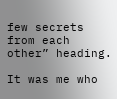few secrets from each other” heading.

It was me who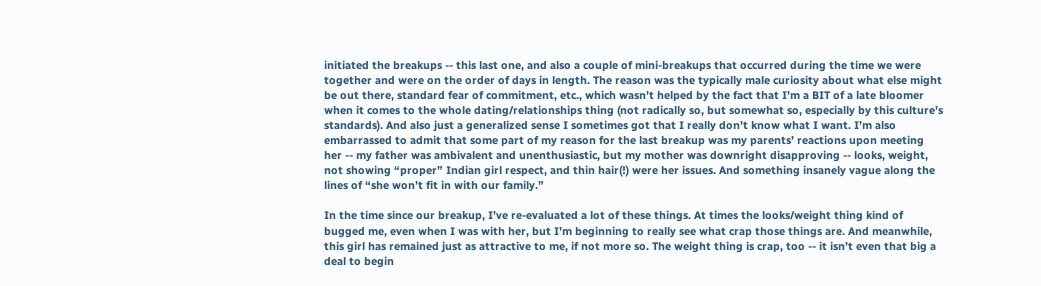initiated the breakups -- this last one, and also a couple of mini-breakups that occurred during the time we were together and were on the order of days in length. The reason was the typically male curiosity about what else might be out there, standard fear of commitment, etc., which wasn’t helped by the fact that I’m a BIT of a late bloomer when it comes to the whole dating/relationships thing (not radically so, but somewhat so, especially by this culture’s standards). And also just a generalized sense I sometimes got that I really don’t know what I want. I’m also embarrassed to admit that some part of my reason for the last breakup was my parents’ reactions upon meeting her -- my father was ambivalent and unenthusiastic, but my mother was downright disapproving -- looks, weight, not showing “proper” Indian girl respect, and thin hair(!) were her issues. And something insanely vague along the lines of “she won’t fit in with our family.”

In the time since our breakup, I’ve re-evaluated a lot of these things. At times the looks/weight thing kind of bugged me, even when I was with her, but I’m beginning to really see what crap those things are. And meanwhile, this girl has remained just as attractive to me, if not more so. The weight thing is crap, too -- it isn’t even that big a deal to begin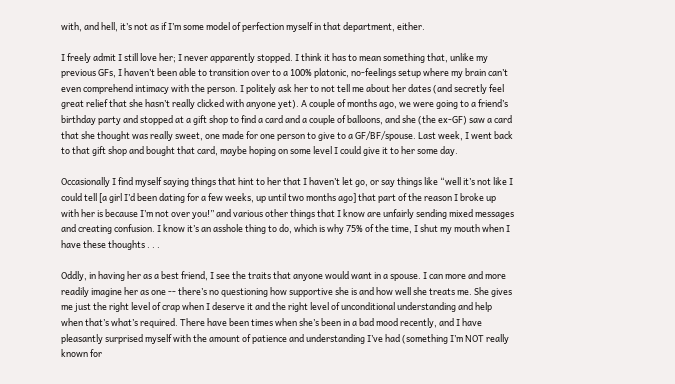with, and hell, it’s not as if I’m some model of perfection myself in that department, either.

I freely admit I still love her; I never apparently stopped. I think it has to mean something that, unlike my previous GFs, I haven’t been able to transition over to a 100% platonic, no-feelings setup where my brain can’t even comprehend intimacy with the person. I politely ask her to not tell me about her dates (and secretly feel great relief that she hasn’t really clicked with anyone yet). A couple of months ago, we were going to a friend’s birthday party and stopped at a gift shop to find a card and a couple of balloons, and she (the ex-GF) saw a card that she thought was really sweet, one made for one person to give to a GF/BF/spouse. Last week, I went back to that gift shop and bought that card, maybe hoping on some level I could give it to her some day.

Occasionally I find myself saying things that hint to her that I haven’t let go, or say things like “well it’s not like I could tell [a girl I’d been dating for a few weeks, up until two months ago] that part of the reason I broke up with her is because I’m not over you!” and various other things that I know are unfairly sending mixed messages and creating confusion. I know it’s an asshole thing to do, which is why 75% of the time, I shut my mouth when I have these thoughts . . .

Oddly, in having her as a best friend, I see the traits that anyone would want in a spouse. I can more and more readily imagine her as one -- there’s no questioning how supportive she is and how well she treats me. She gives me just the right level of crap when I deserve it and the right level of unconditional understanding and help when that’s what’s required. There have been times when she’s been in a bad mood recently, and I have pleasantly surprised myself with the amount of patience and understanding I’ve had (something I’m NOT really known for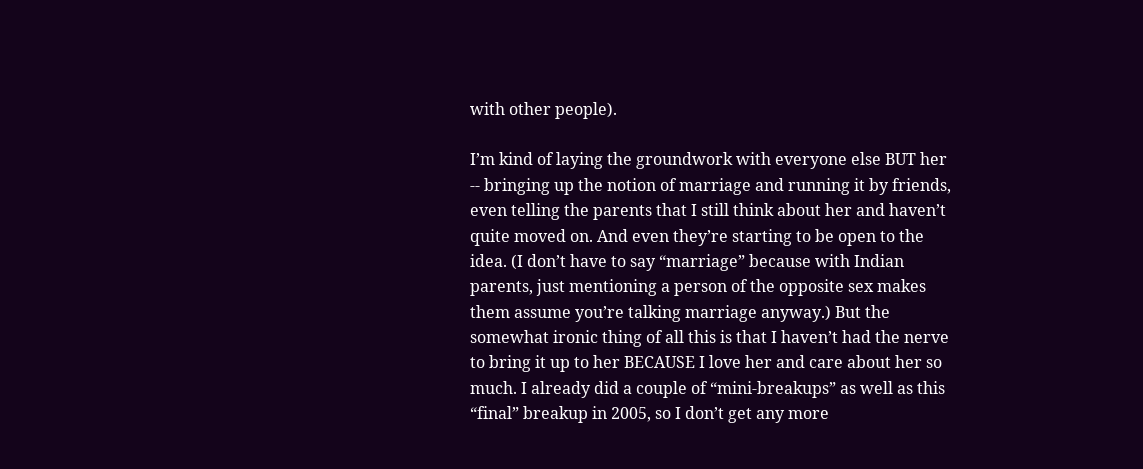with other people).

I’m kind of laying the groundwork with everyone else BUT her -- bringing up the notion of marriage and running it by friends, even telling the parents that I still think about her and haven’t quite moved on. And even they’re starting to be open to the idea. (I don’t have to say “marriage” because with Indian parents, just mentioning a person of the opposite sex makes them assume you’re talking marriage anyway.) But the somewhat ironic thing of all this is that I haven’t had the nerve to bring it up to her BECAUSE I love her and care about her so much. I already did a couple of “mini-breakups” as well as this “final” breakup in 2005, so I don’t get any more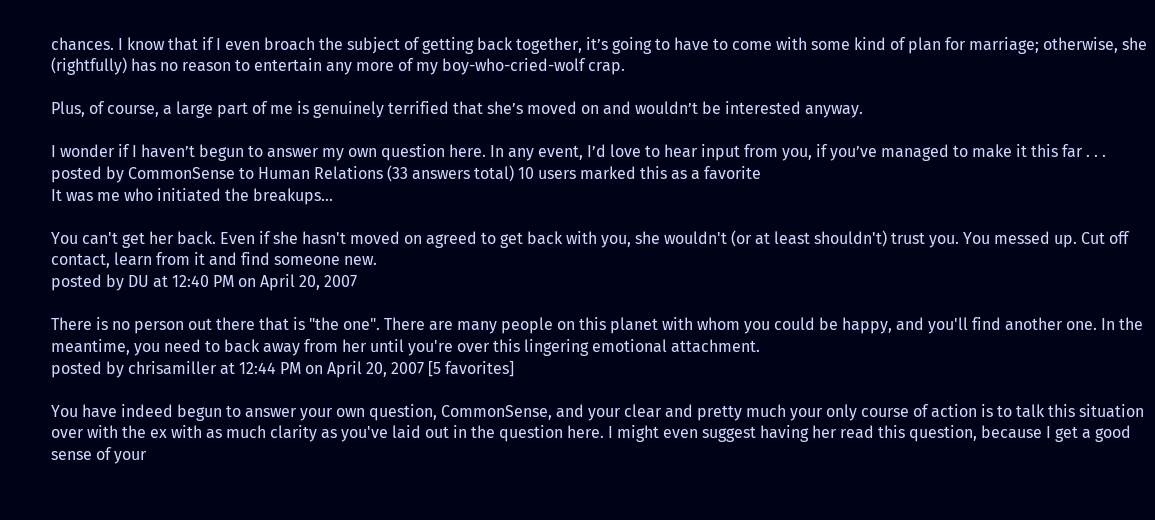chances. I know that if I even broach the subject of getting back together, it’s going to have to come with some kind of plan for marriage; otherwise, she (rightfully) has no reason to entertain any more of my boy-who-cried-wolf crap.

Plus, of course, a large part of me is genuinely terrified that she’s moved on and wouldn’t be interested anyway.

I wonder if I haven’t begun to answer my own question here. In any event, I’d love to hear input from you, if you’ve managed to make it this far . . .
posted by CommonSense to Human Relations (33 answers total) 10 users marked this as a favorite
It was me who initiated the breakups...

You can't get her back. Even if she hasn't moved on agreed to get back with you, she wouldn't (or at least shouldn't) trust you. You messed up. Cut off contact, learn from it and find someone new.
posted by DU at 12:40 PM on April 20, 2007

There is no person out there that is "the one". There are many people on this planet with whom you could be happy, and you'll find another one. In the meantime, you need to back away from her until you're over this lingering emotional attachment.
posted by chrisamiller at 12:44 PM on April 20, 2007 [5 favorites]

You have indeed begun to answer your own question, CommonSense, and your clear and pretty much your only course of action is to talk this situation over with the ex with as much clarity as you've laid out in the question here. I might even suggest having her read this question, because I get a good sense of your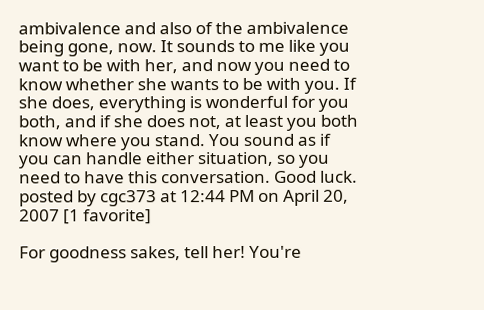ambivalence and also of the ambivalence being gone, now. It sounds to me like you want to be with her, and now you need to know whether she wants to be with you. If she does, everything is wonderful for you both, and if she does not, at least you both know where you stand. You sound as if you can handle either situation, so you need to have this conversation. Good luck.
posted by cgc373 at 12:44 PM on April 20, 2007 [1 favorite]

For goodness sakes, tell her! You're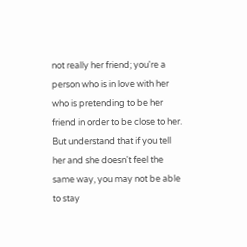not really her friend; you're a person who is in love with her who is pretending to be her friend in order to be close to her. But understand that if you tell her and she doesn't feel the same way, you may not be able to stay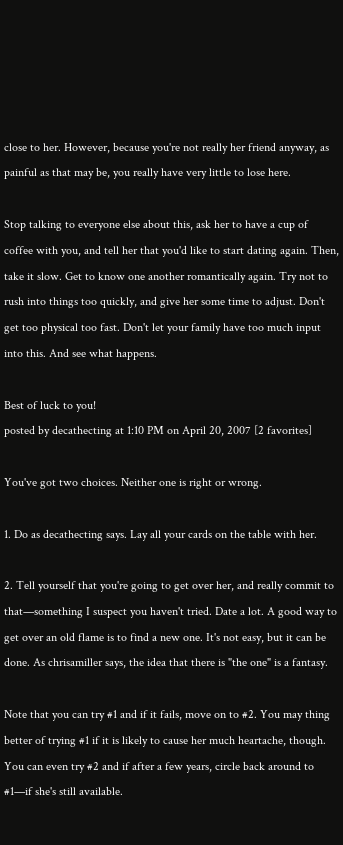close to her. However, because you're not really her friend anyway, as painful as that may be, you really have very little to lose here.

Stop talking to everyone else about this, ask her to have a cup of coffee with you, and tell her that you'd like to start dating again. Then, take it slow. Get to know one another romantically again. Try not to rush into things too quickly, and give her some time to adjust. Don't get too physical too fast. Don't let your family have too much input into this. And see what happens.

Best of luck to you!
posted by decathecting at 1:10 PM on April 20, 2007 [2 favorites]

You've got two choices. Neither one is right or wrong.

1. Do as decathecting says. Lay all your cards on the table with her.

2. Tell yourself that you're going to get over her, and really commit to that—something I suspect you haven't tried. Date a lot. A good way to get over an old flame is to find a new one. It's not easy, but it can be done. As chrisamiller says, the idea that there is "the one" is a fantasy.

Note that you can try #1 and if it fails, move on to #2. You may thing better of trying #1 if it is likely to cause her much heartache, though. You can even try #2 and if after a few years, circle back around to #1—if she's still available.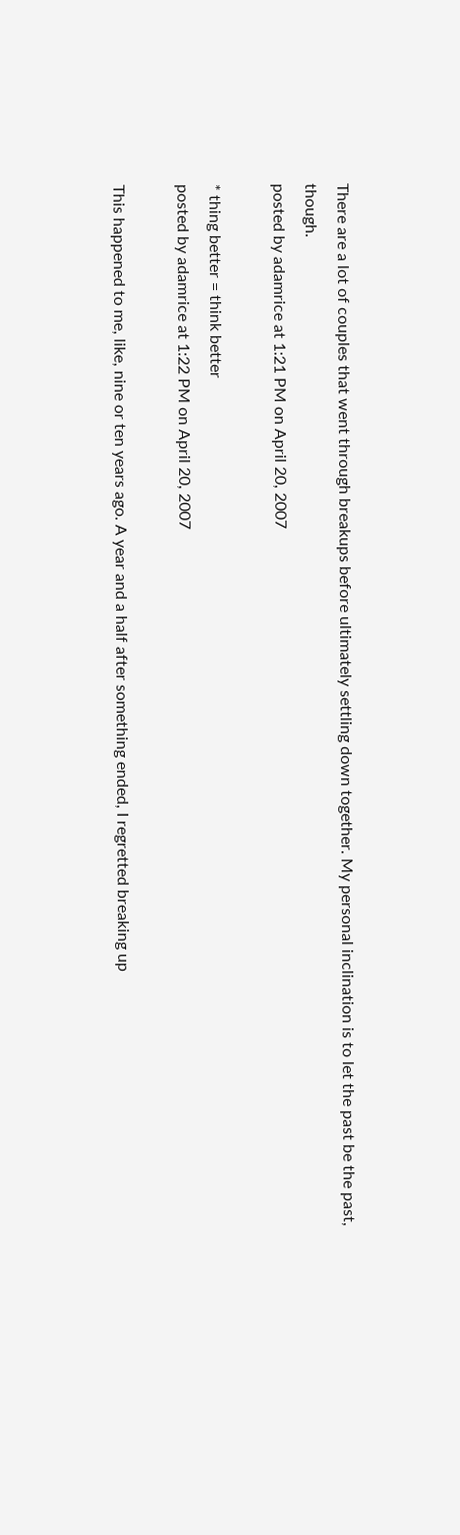There are a lot of couples that went through breakups before ultimately settling down together. My personal inclination is to let the past be the past, though.
posted by adamrice at 1:21 PM on April 20, 2007

* thing better = think better
posted by adamrice at 1:22 PM on April 20, 2007

This happened to me, like, nine or ten years ago. A year and a half after something ended, I regretted breaking up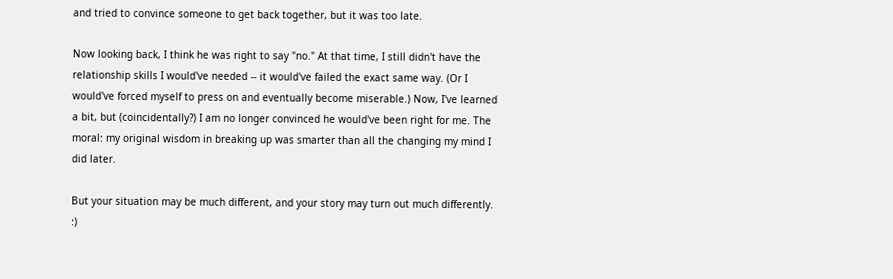and tried to convince someone to get back together, but it was too late.

Now looking back, I think he was right to say "no." At that time, I still didn't have the relationship skills I would've needed -- it would've failed the exact same way. (Or I would've forced myself to press on and eventually become miserable.) Now, I've learned a bit, but (coincidentally?) I am no longer convinced he would've been right for me. The moral: my original wisdom in breaking up was smarter than all the changing my mind I did later.

But your situation may be much different, and your story may turn out much differently. :)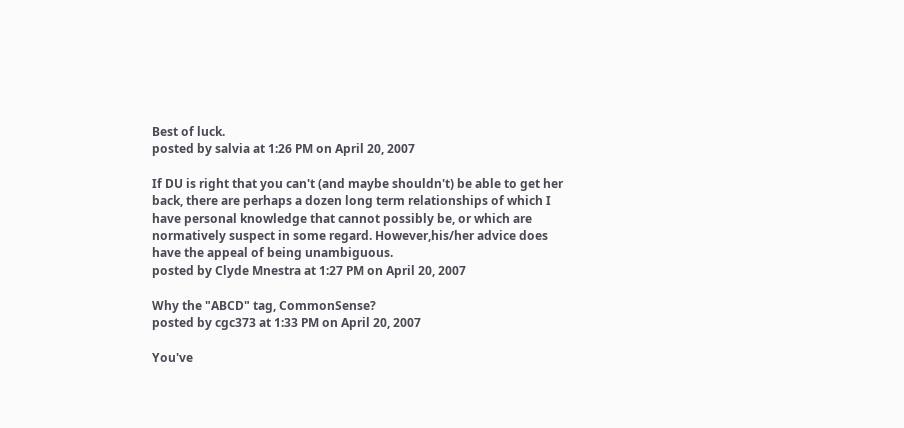Best of luck.
posted by salvia at 1:26 PM on April 20, 2007

If DU is right that you can't (and maybe shouldn't) be able to get her back, there are perhaps a dozen long term relationships of which I have personal knowledge that cannot possibly be, or which are normatively suspect in some regard. However,his/her advice does have the appeal of being unambiguous.
posted by Clyde Mnestra at 1:27 PM on April 20, 2007

Why the "ABCD" tag, CommonSense?
posted by cgc373 at 1:33 PM on April 20, 2007

You've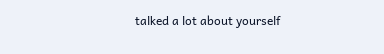talked a lot about yourself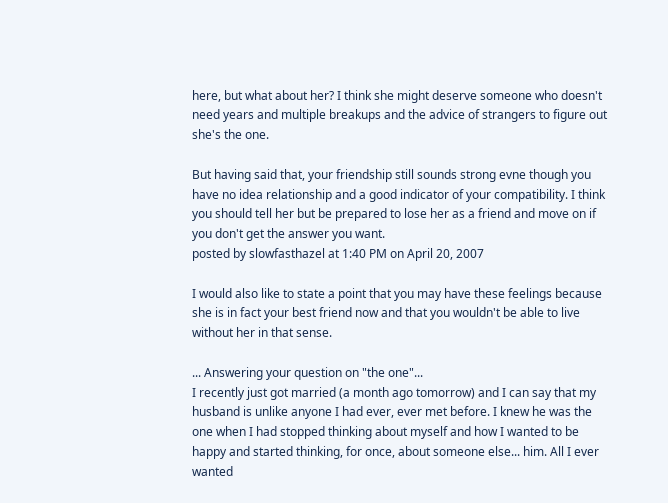here, but what about her? I think she might deserve someone who doesn't need years and multiple breakups and the advice of strangers to figure out she's the one.

But having said that, your friendship still sounds strong evne though you have no idea relationship and a good indicator of your compatibility. I think you should tell her but be prepared to lose her as a friend and move on if you don't get the answer you want.
posted by slowfasthazel at 1:40 PM on April 20, 2007

I would also like to state a point that you may have these feelings because she is in fact your best friend now and that you wouldn't be able to live without her in that sense.

... Answering your question on "the one"...
I recently just got married (a month ago tomorrow) and I can say that my husband is unlike anyone I had ever, ever met before. I knew he was the one when I had stopped thinking about myself and how I wanted to be happy and started thinking, for once, about someone else... him. All I ever wanted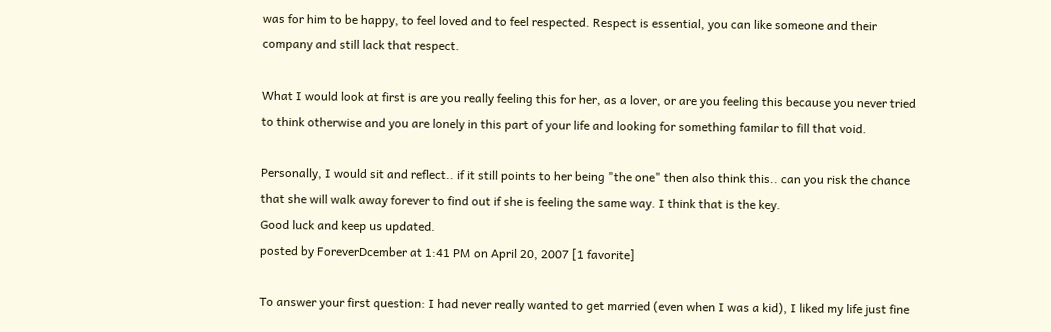was for him to be happy, to feel loved and to feel respected. Respect is essential, you can like someone and their company and still lack that respect.

What I would look at first is are you really feeling this for her, as a lover, or are you feeling this because you never tried to think otherwise and you are lonely in this part of your life and looking for something familar to fill that void.

Personally, I would sit and reflect.. if it still points to her being "the one" then also think this.. can you risk the chance that she will walk away forever to find out if she is feeling the same way. I think that is the key.
Good luck and keep us updated.
posted by ForeverDcember at 1:41 PM on April 20, 2007 [1 favorite]

To answer your first question: I had never really wanted to get married (even when I was a kid), I liked my life just fine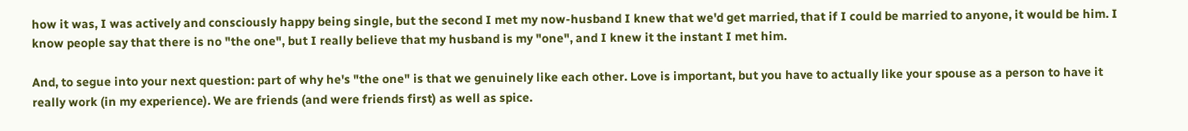how it was, I was actively and consciously happy being single, but the second I met my now-husband I knew that we'd get married, that if I could be married to anyone, it would be him. I know people say that there is no "the one", but I really believe that my husband is my "one", and I knew it the instant I met him.

And, to segue into your next question: part of why he's "the one" is that we genuinely like each other. Love is important, but you have to actually like your spouse as a person to have it really work (in my experience). We are friends (and were friends first) as well as spice.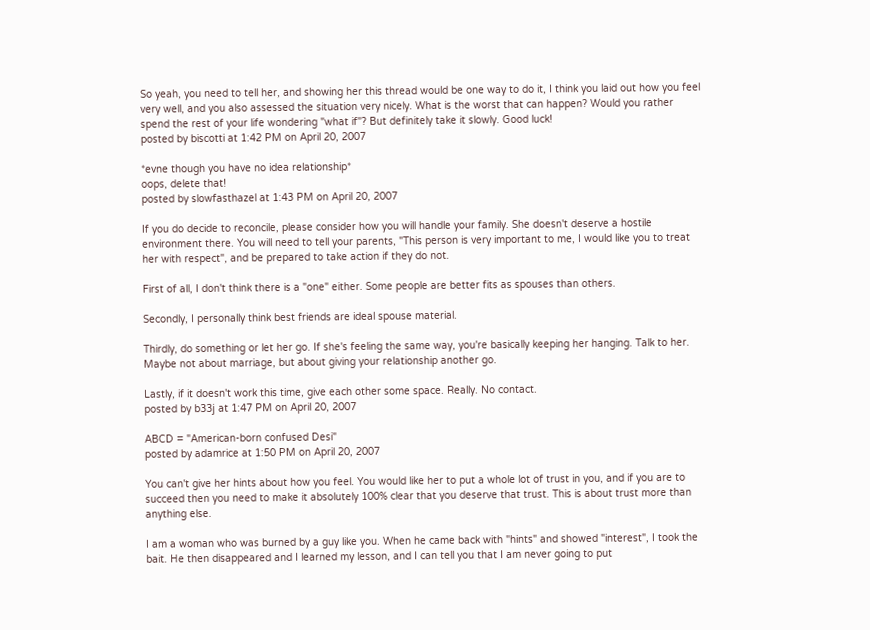So yeah, you need to tell her, and showing her this thread would be one way to do it, I think you laid out how you feel very well, and you also assessed the situation very nicely. What is the worst that can happen? Would you rather spend the rest of your life wondering "what if"? But definitely take it slowly. Good luck!
posted by biscotti at 1:42 PM on April 20, 2007

*evne though you have no idea relationship*
oops, delete that!
posted by slowfasthazel at 1:43 PM on April 20, 2007

If you do decide to reconcile, please consider how you will handle your family. She doesn't deserve a hostile environment there. You will need to tell your parents, "This person is very important to me, I would like you to treat her with respect", and be prepared to take action if they do not.

First of all, I don't think there is a "one" either. Some people are better fits as spouses than others.

Secondly, I personally think best friends are ideal spouse material.

Thirdly, do something or let her go. If she's feeling the same way, you're basically keeping her hanging. Talk to her. Maybe not about marriage, but about giving your relationship another go.

Lastly, if it doesn't work this time, give each other some space. Really. No contact.
posted by b33j at 1:47 PM on April 20, 2007

ABCD = "American-born confused Desi"
posted by adamrice at 1:50 PM on April 20, 2007

You can't give her hints about how you feel. You would like her to put a whole lot of trust in you, and if you are to succeed then you need to make it absolutely 100% clear that you deserve that trust. This is about trust more than anything else.

I am a woman who was burned by a guy like you. When he came back with "hints" and showed "interest", I took the bait. He then disappeared and I learned my lesson, and I can tell you that I am never going to put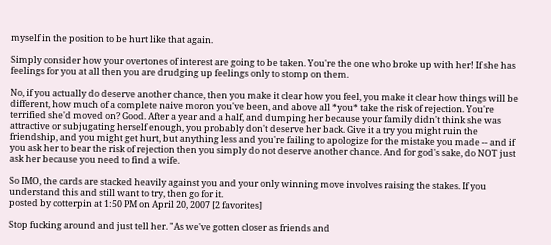myself in the position to be hurt like that again.

Simply consider how your overtones of interest are going to be taken. You're the one who broke up with her! If she has feelings for you at all then you are drudging up feelings only to stomp on them.

No, if you actually do deserve another chance, then you make it clear how you feel, you make it clear how things will be different, how much of a complete naive moron you've been, and above all *you* take the risk of rejection. You're terrified she'd moved on? Good. After a year and a half, and dumping her because your family didn't think she was attractive or subjugating herself enough, you probably don't deserve her back. Give it a try you might ruin the friendship, and you might get hurt, but anything less and you're failing to apologize for the mistake you made -- and if you ask her to bear the risk of rejection then you simply do not deserve another chance. And for god's sake, do NOT just ask her because you need to find a wife.

So IMO, the cards are stacked heavily against you and your only winning move involves raising the stakes. If you understand this and still want to try, then go for it.
posted by cotterpin at 1:50 PM on April 20, 2007 [2 favorites]

Stop fucking around and just tell her. "As we've gotten closer as friends and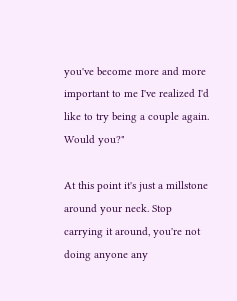you've become more and more important to me I've realized I'd like to try being a couple again. Would you?"

At this point it's just a millstone around your neck. Stop carrying it around, you're not doing anyone any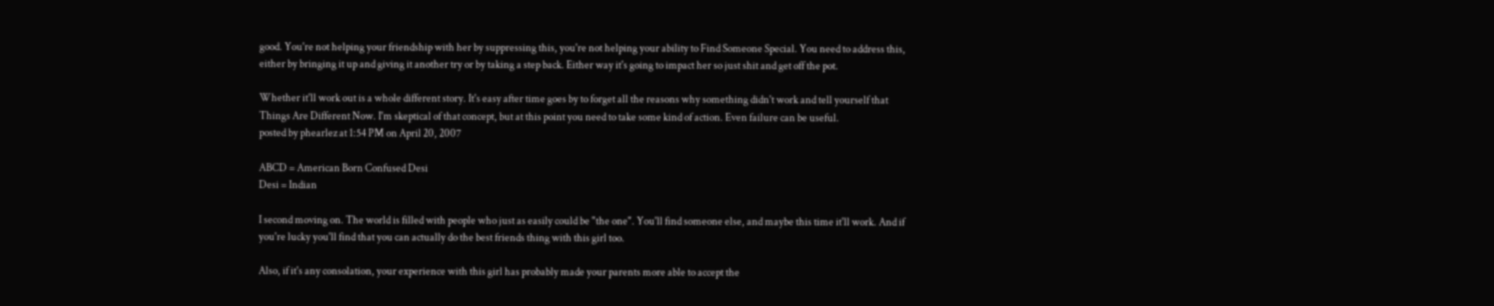good. You're not helping your friendship with her by suppressing this, you're not helping your ability to Find Someone Special. You need to address this, either by bringing it up and giving it another try or by taking a step back. Either way it's going to impact her so just shit and get off the pot.

Whether it'll work out is a whole different story. It's easy after time goes by to forget all the reasons why something didn't work and tell yourself that Things Are Different Now. I'm skeptical of that concept, but at this point you need to take some kind of action. Even failure can be useful.
posted by phearlez at 1:54 PM on April 20, 2007

ABCD = American Born Confused Desi
Desi = Indian

I second moving on. The world is filled with people who just as easily could be "the one". You'll find someone else, and maybe this time it'll work. And if you're lucky you'll find that you can actually do the best friends thing with this girl too.

Also, if it's any consolation, your experience with this girl has probably made your parents more able to accept the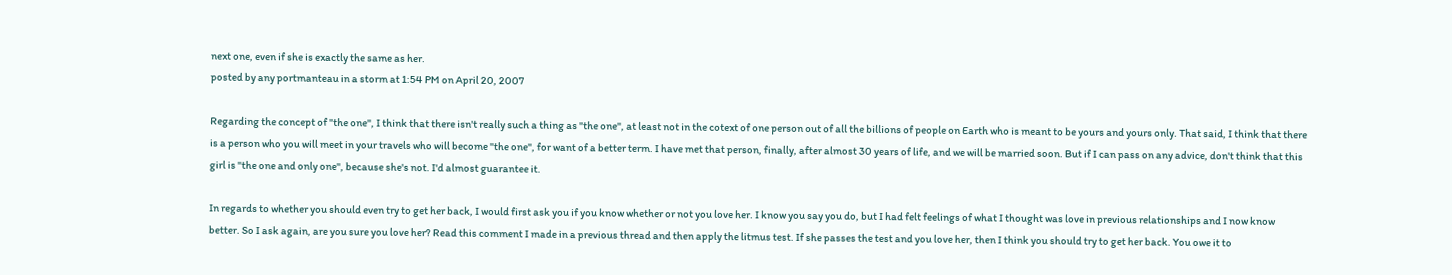next one, even if she is exactly the same as her.
posted by any portmanteau in a storm at 1:54 PM on April 20, 2007

Regarding the concept of "the one", I think that there isn't really such a thing as "the one", at least not in the cotext of one person out of all the billions of people on Earth who is meant to be yours and yours only. That said, I think that there is a person who you will meet in your travels who will become "the one", for want of a better term. I have met that person, finally, after almost 30 years of life, and we will be married soon. But if I can pass on any advice, don't think that this girl is "the one and only one", because she's not. I'd almost guarantee it.

In regards to whether you should even try to get her back, I would first ask you if you know whether or not you love her. I know you say you do, but I had felt feelings of what I thought was love in previous relationships and I now know better. So I ask again, are you sure you love her? Read this comment I made in a previous thread and then apply the litmus test. If she passes the test and you love her, then I think you should try to get her back. You owe it to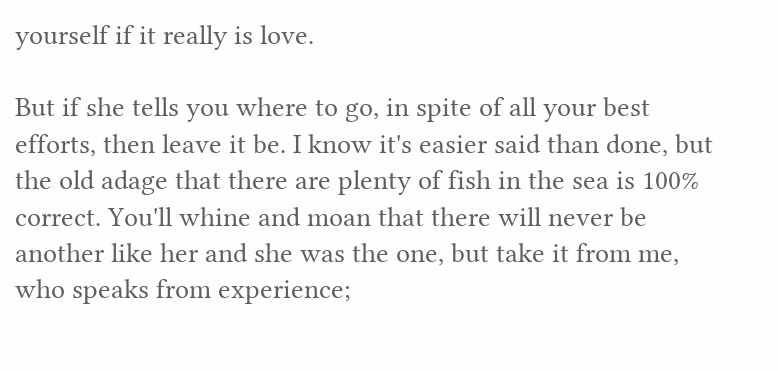yourself if it really is love.

But if she tells you where to go, in spite of all your best efforts, then leave it be. I know it's easier said than done, but the old adage that there are plenty of fish in the sea is 100% correct. You'll whine and moan that there will never be another like her and she was the one, but take it from me, who speaks from experience;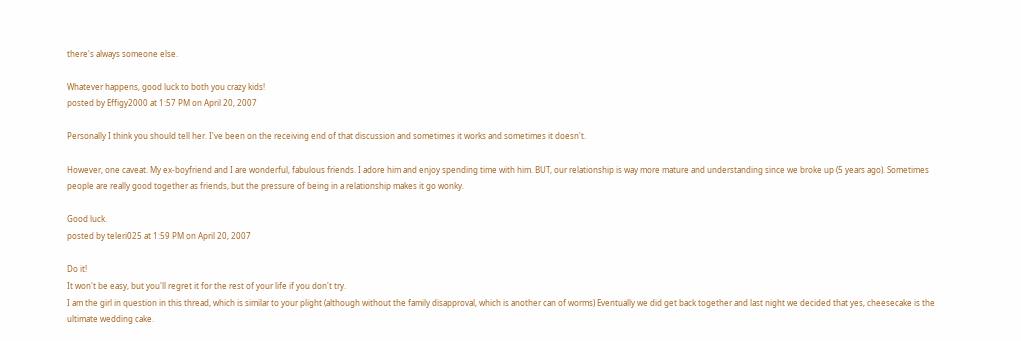there's always someone else.

Whatever happens, good luck to both you crazy kids!
posted by Effigy2000 at 1:57 PM on April 20, 2007

Personally I think you should tell her. I've been on the receiving end of that discussion and sometimes it works and sometimes it doesn't.

However, one caveat. My ex-boyfriend and I are wonderful, fabulous friends. I adore him and enjoy spending time with him. BUT, our relationship is way more mature and understanding since we broke up (5 years ago). Sometimes people are really good together as friends, but the pressure of being in a relationship makes it go wonky.

Good luck.
posted by teleri025 at 1:59 PM on April 20, 2007

Do it!
It won't be easy, but you'll regret it for the rest of your life if you don't try.
I am the girl in question in this thread, which is similar to your plight (although without the family disapproval, which is another can of worms) Eventually we did get back together and last night we decided that yes, cheesecake is the ultimate wedding cake.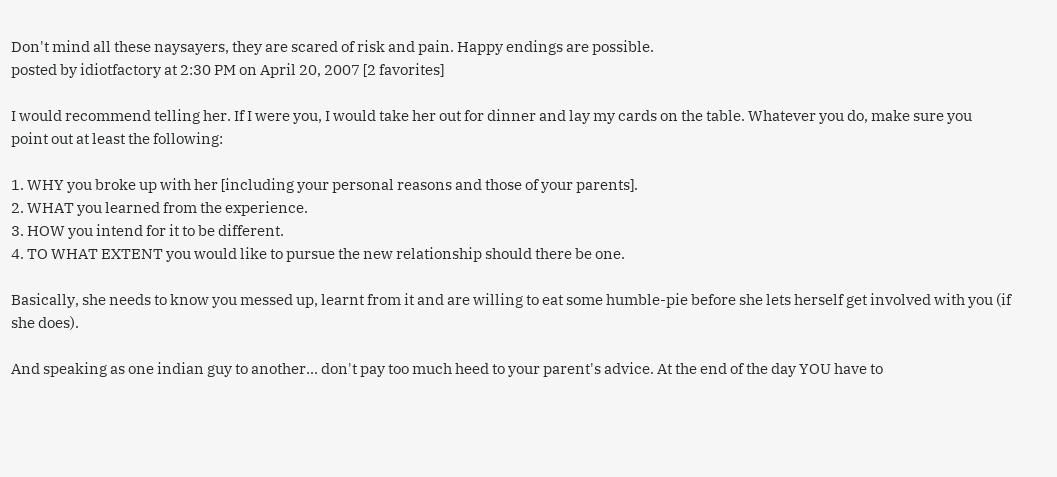Don't mind all these naysayers, they are scared of risk and pain. Happy endings are possible.
posted by idiotfactory at 2:30 PM on April 20, 2007 [2 favorites]

I would recommend telling her. If I were you, I would take her out for dinner and lay my cards on the table. Whatever you do, make sure you point out at least the following:

1. WHY you broke up with her [including your personal reasons and those of your parents].
2. WHAT you learned from the experience.
3. HOW you intend for it to be different.
4. TO WHAT EXTENT you would like to pursue the new relationship should there be one.

Basically, she needs to know you messed up, learnt from it and are willing to eat some humble-pie before she lets herself get involved with you (if she does).

And speaking as one indian guy to another... don't pay too much heed to your parent's advice. At the end of the day YOU have to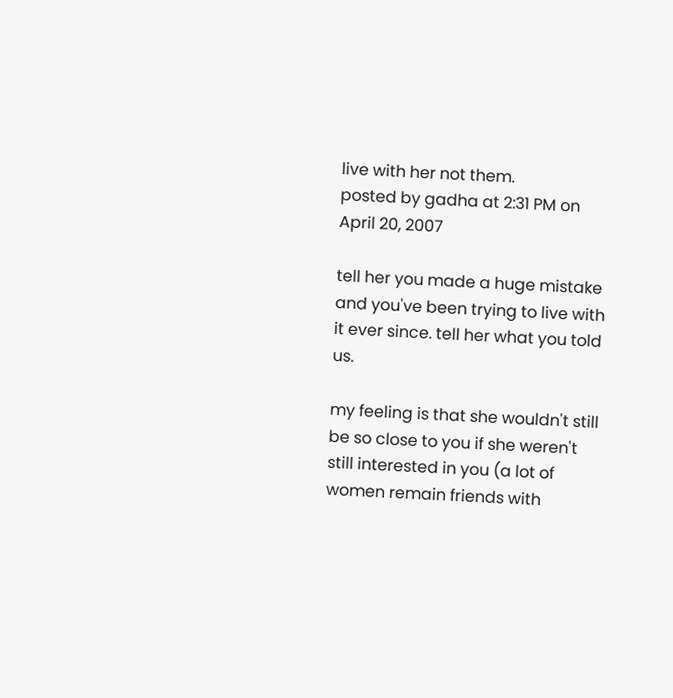live with her not them.
posted by gadha at 2:31 PM on April 20, 2007

tell her you made a huge mistake and you've been trying to live with it ever since. tell her what you told us.

my feeling is that she wouldn't still be so close to you if she weren't still interested in you (a lot of women remain friends with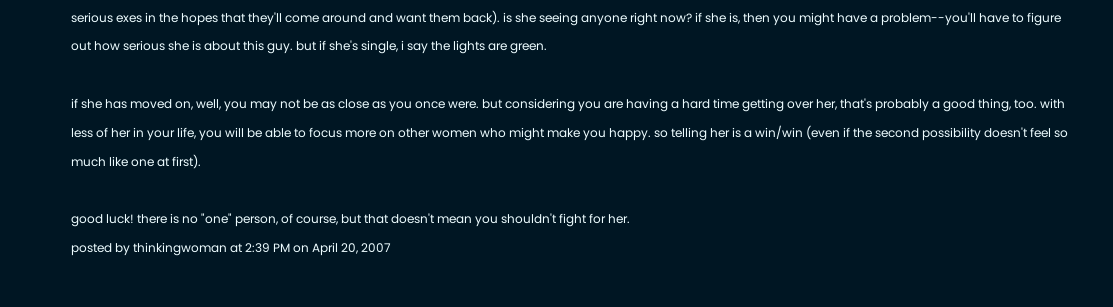serious exes in the hopes that they'll come around and want them back). is she seeing anyone right now? if she is, then you might have a problem--you'll have to figure out how serious she is about this guy. but if she's single, i say the lights are green.

if she has moved on, well, you may not be as close as you once were. but considering you are having a hard time getting over her, that's probably a good thing, too. with less of her in your life, you will be able to focus more on other women who might make you happy. so telling her is a win/win (even if the second possibility doesn't feel so much like one at first).

good luck! there is no "one" person, of course, but that doesn't mean you shouldn't fight for her.
posted by thinkingwoman at 2:39 PM on April 20, 2007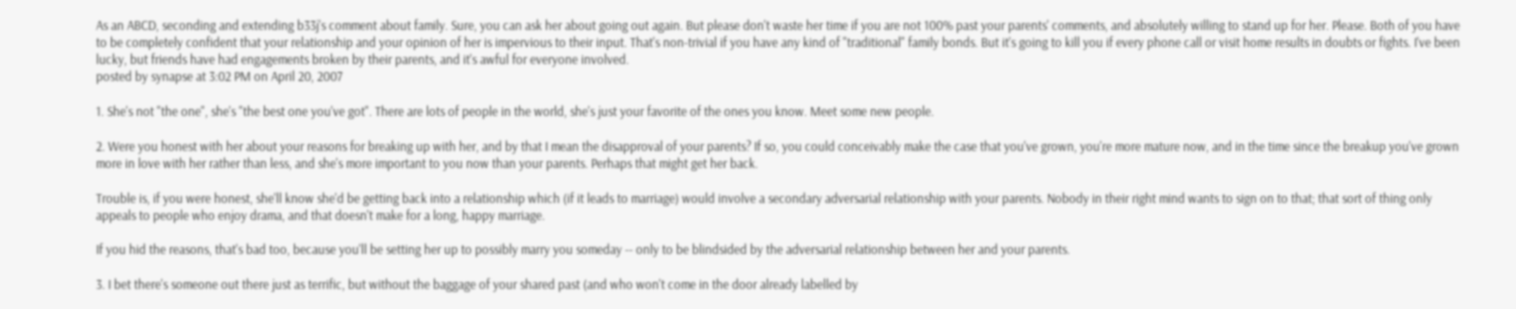As an ABCD, seconding and extending b33j's comment about family. Sure, you can ask her about going out again. But please don't waste her time if you are not 100% past your parents' comments, and absolutely willing to stand up for her. Please. Both of you have to be completely confident that your relationship and your opinion of her is impervious to their input. That's non-trivial if you have any kind of "traditional" family bonds. But it's going to kill you if every phone call or visit home results in doubts or fights. I've been lucky, but friends have had engagements broken by their parents, and it's awful for everyone involved.
posted by synapse at 3:02 PM on April 20, 2007

1. She's not "the one", she's "the best one you've got". There are lots of people in the world, she's just your favorite of the ones you know. Meet some new people.

2. Were you honest with her about your reasons for breaking up with her, and by that I mean the disapproval of your parents? If so, you could conceivably make the case that you've grown, you're more mature now, and in the time since the breakup you've grown more in love with her rather than less, and she's more important to you now than your parents. Perhaps that might get her back.

Trouble is, if you were honest, she'll know she'd be getting back into a relationship which (if it leads to marriage) would involve a secondary adversarial relationship with your parents. Nobody in their right mind wants to sign on to that; that sort of thing only appeals to people who enjoy drama, and that doesn't make for a long, happy marriage.

If you hid the reasons, that's bad too, because you'll be setting her up to possibly marry you someday -- only to be blindsided by the adversarial relationship between her and your parents.

3. I bet there's someone out there just as terrific, but without the baggage of your shared past (and who won't come in the door already labelled by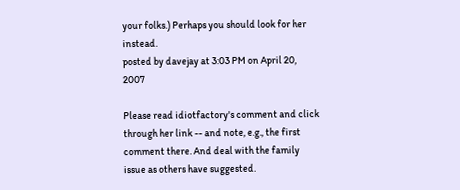your folks.) Perhaps you should look for her instead.
posted by davejay at 3:03 PM on April 20, 2007

Please read idiotfactory's comment and click through her link -- and note, e.g., the first comment there. And deal with the family issue as others have suggested.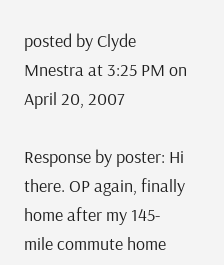posted by Clyde Mnestra at 3:25 PM on April 20, 2007

Response by poster: Hi there. OP again, finally home after my 145-mile commute home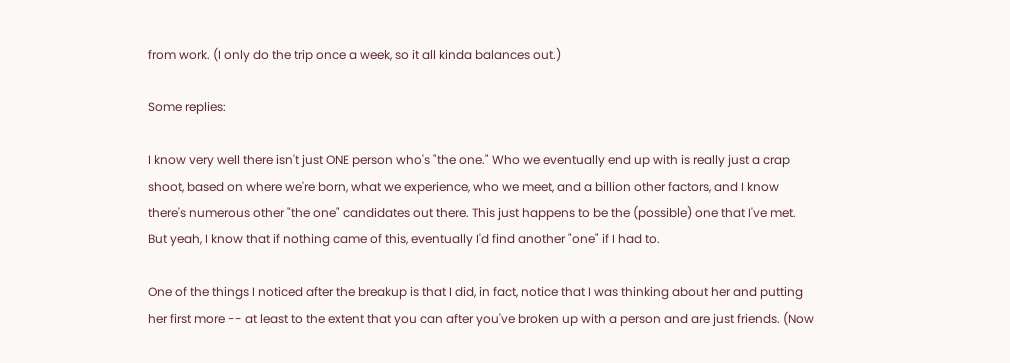from work. (I only do the trip once a week, so it all kinda balances out.)

Some replies:

I know very well there isn't just ONE person who's "the one." Who we eventually end up with is really just a crap shoot, based on where we're born, what we experience, who we meet, and a billion other factors, and I know there's numerous other "the one" candidates out there. This just happens to be the (possible) one that I've met. But yeah, I know that if nothing came of this, eventually I'd find another "one" if I had to.

One of the things I noticed after the breakup is that I did, in fact, notice that I was thinking about her and putting her first more -- at least to the extent that you can after you've broken up with a person and are just friends. (Now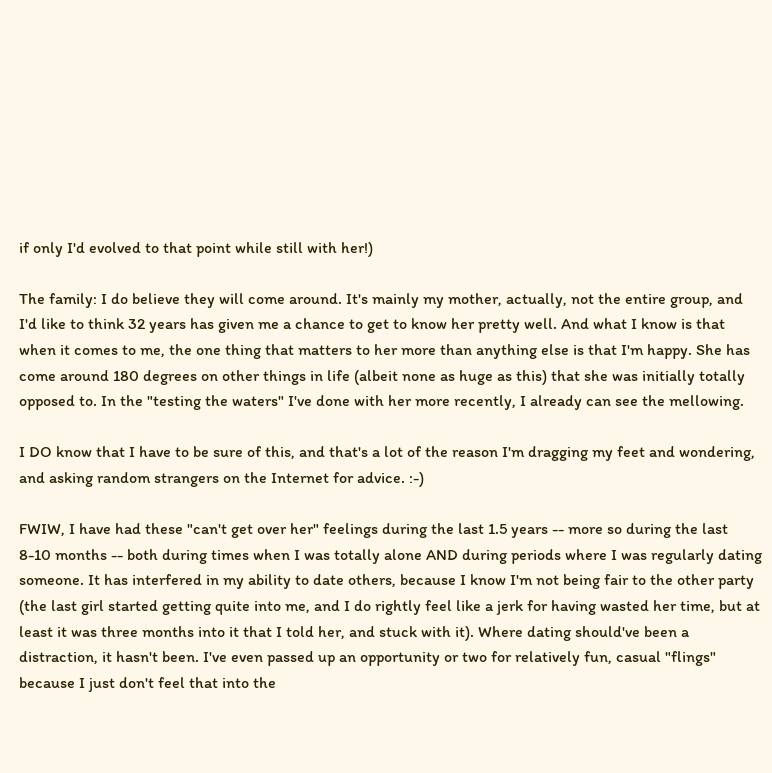if only I'd evolved to that point while still with her!)

The family: I do believe they will come around. It's mainly my mother, actually, not the entire group, and I'd like to think 32 years has given me a chance to get to know her pretty well. And what I know is that when it comes to me, the one thing that matters to her more than anything else is that I'm happy. She has come around 180 degrees on other things in life (albeit none as huge as this) that she was initially totally opposed to. In the "testing the waters" I've done with her more recently, I already can see the mellowing.

I DO know that I have to be sure of this, and that's a lot of the reason I'm dragging my feet and wondering, and asking random strangers on the Internet for advice. :-)

FWIW, I have had these "can't get over her" feelings during the last 1.5 years -- more so during the last 8-10 months -- both during times when I was totally alone AND during periods where I was regularly dating someone. It has interfered in my ability to date others, because I know I'm not being fair to the other party (the last girl started getting quite into me, and I do rightly feel like a jerk for having wasted her time, but at least it was three months into it that I told her, and stuck with it). Where dating should've been a distraction, it hasn't been. I've even passed up an opportunity or two for relatively fun, casual "flings" because I just don't feel that into the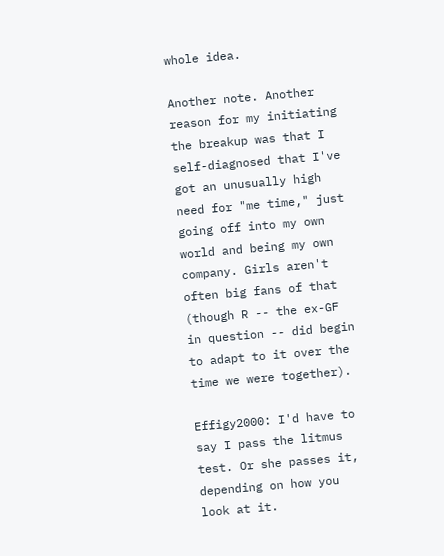whole idea.

Another note. Another reason for my initiating the breakup was that I self-diagnosed that I've got an unusually high need for "me time," just going off into my own world and being my own company. Girls aren't often big fans of that (though R -- the ex-GF in question -- did begin to adapt to it over the time we were together).

Effigy2000: I'd have to say I pass the litmus test. Or she passes it, depending on how you look at it.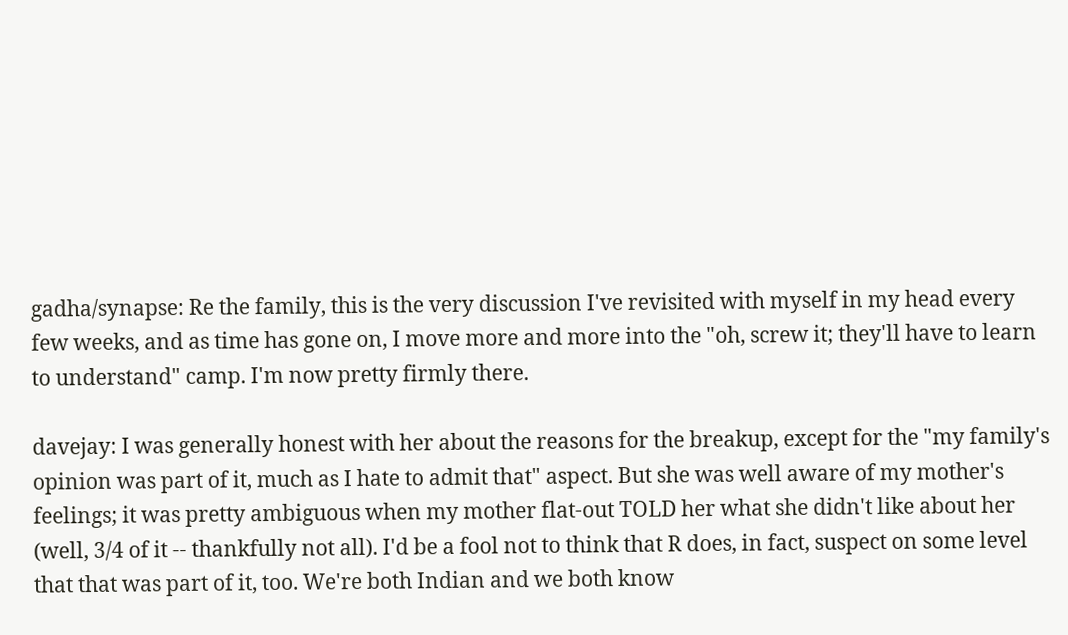gadha/synapse: Re the family, this is the very discussion I've revisited with myself in my head every few weeks, and as time has gone on, I move more and more into the "oh, screw it; they'll have to learn to understand" camp. I'm now pretty firmly there.

davejay: I was generally honest with her about the reasons for the breakup, except for the "my family's opinion was part of it, much as I hate to admit that" aspect. But she was well aware of my mother's feelings; it was pretty ambiguous when my mother flat-out TOLD her what she didn't like about her (well, 3/4 of it -- thankfully not all). I'd be a fool not to think that R does, in fact, suspect on some level that that was part of it, too. We're both Indian and we both know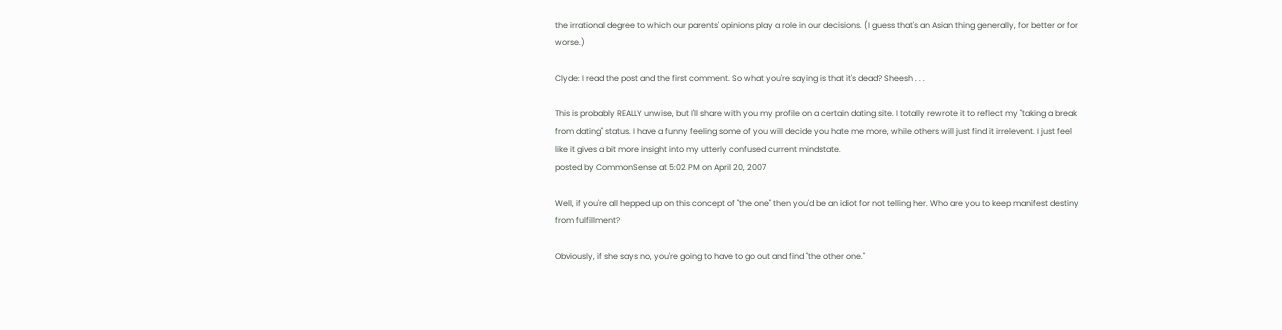the irrational degree to which our parents' opinions play a role in our decisions. (I guess that's an Asian thing generally, for better or for worse.)

Clyde: I read the post and the first comment. So what you're saying is that it's dead? Sheesh . . .

This is probably REALLY unwise, but I'll share with you my profile on a certain dating site. I totally rewrote it to reflect my "taking a break from dating" status. I have a funny feeling some of you will decide you hate me more, while others will just find it irrelevent. I just feel like it gives a bit more insight into my utterly confused current mindstate.
posted by CommonSense at 5:02 PM on April 20, 2007

Well, if you're all hepped up on this concept of "the one" then you'd be an idiot for not telling her. Who are you to keep manifest destiny from fulfillment?

Obviously, if she says no, you're going to have to go out and find "the other one."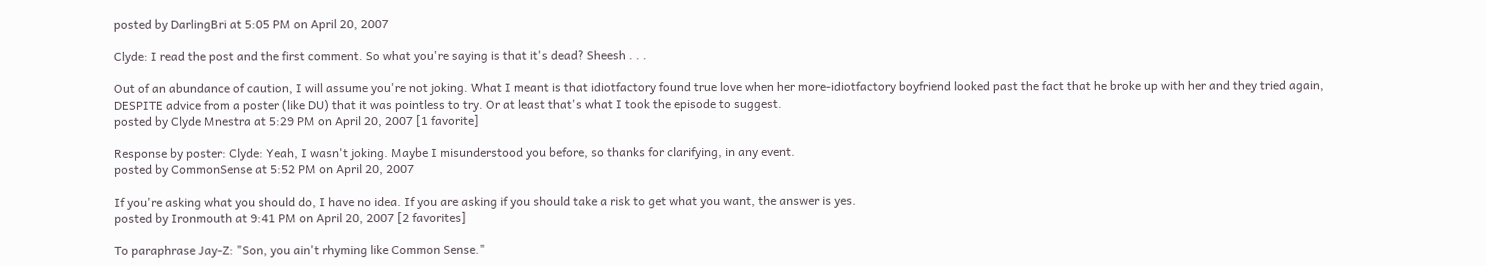posted by DarlingBri at 5:05 PM on April 20, 2007

Clyde: I read the post and the first comment. So what you're saying is that it's dead? Sheesh . . .

Out of an abundance of caution, I will assume you're not joking. What I meant is that idiotfactory found true love when her more-idiotfactory boyfriend looked past the fact that he broke up with her and they tried again, DESPITE advice from a poster (like DU) that it was pointless to try. Or at least that's what I took the episode to suggest.
posted by Clyde Mnestra at 5:29 PM on April 20, 2007 [1 favorite]

Response by poster: Clyde: Yeah, I wasn't joking. Maybe I misunderstood you before, so thanks for clarifying, in any event.
posted by CommonSense at 5:52 PM on April 20, 2007

If you're asking what you should do, I have no idea. If you are asking if you should take a risk to get what you want, the answer is yes.
posted by Ironmouth at 9:41 PM on April 20, 2007 [2 favorites]

To paraphrase Jay-Z: "Son, you ain't rhyming like Common Sense."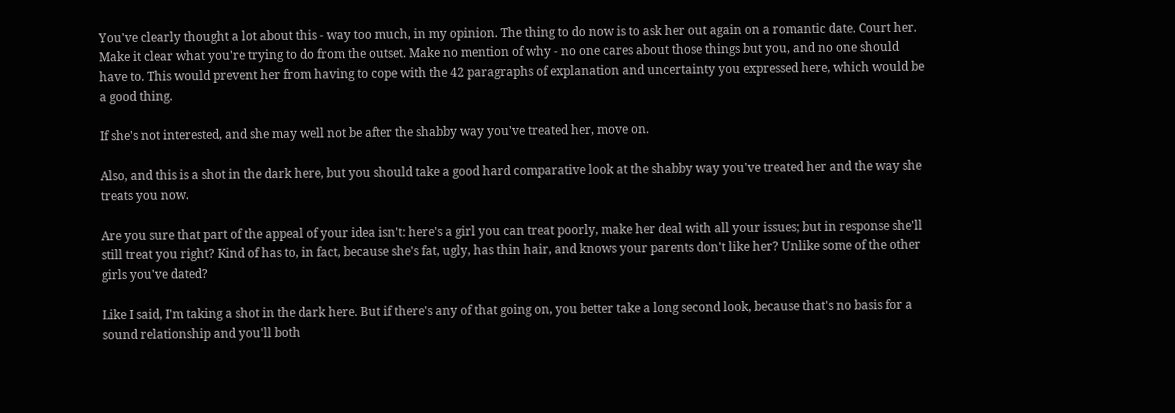You've clearly thought a lot about this - way too much, in my opinion. The thing to do now is to ask her out again on a romantic date. Court her. Make it clear what you're trying to do from the outset. Make no mention of why - no one cares about those things but you, and no one should have to. This would prevent her from having to cope with the 42 paragraphs of explanation and uncertainty you expressed here, which would be a good thing.

If she's not interested, and she may well not be after the shabby way you've treated her, move on.

Also, and this is a shot in the dark here, but you should take a good hard comparative look at the shabby way you've treated her and the way she treats you now.

Are you sure that part of the appeal of your idea isn't: here's a girl you can treat poorly, make her deal with all your issues; but in response she'll still treat you right? Kind of has to, in fact, because she's fat, ugly, has thin hair, and knows your parents don't like her? Unlike some of the other girls you've dated?

Like I said, I'm taking a shot in the dark here. But if there's any of that going on, you better take a long second look, because that's no basis for a sound relationship and you'll both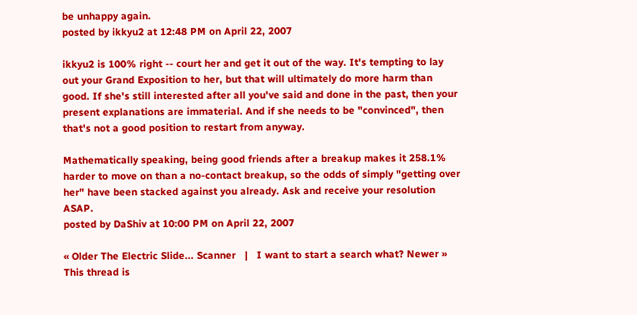be unhappy again.
posted by ikkyu2 at 12:48 PM on April 22, 2007

ikkyu2 is 100% right -- court her and get it out of the way. It's tempting to lay out your Grand Exposition to her, but that will ultimately do more harm than good. If she's still interested after all you've said and done in the past, then your present explanations are immaterial. And if she needs to be "convinced", then that's not a good position to restart from anyway.

Mathematically speaking, being good friends after a breakup makes it 258.1% harder to move on than a no-contact breakup, so the odds of simply "getting over her" have been stacked against you already. Ask and receive your resolution ASAP.
posted by DaShiv at 10:00 PM on April 22, 2007

« Older The Electric Slide... Scanner   |   I want to start a search what? Newer »
This thread is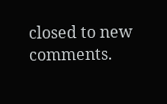closed to new comments.